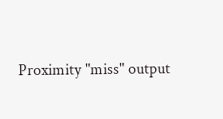Proximity "miss" output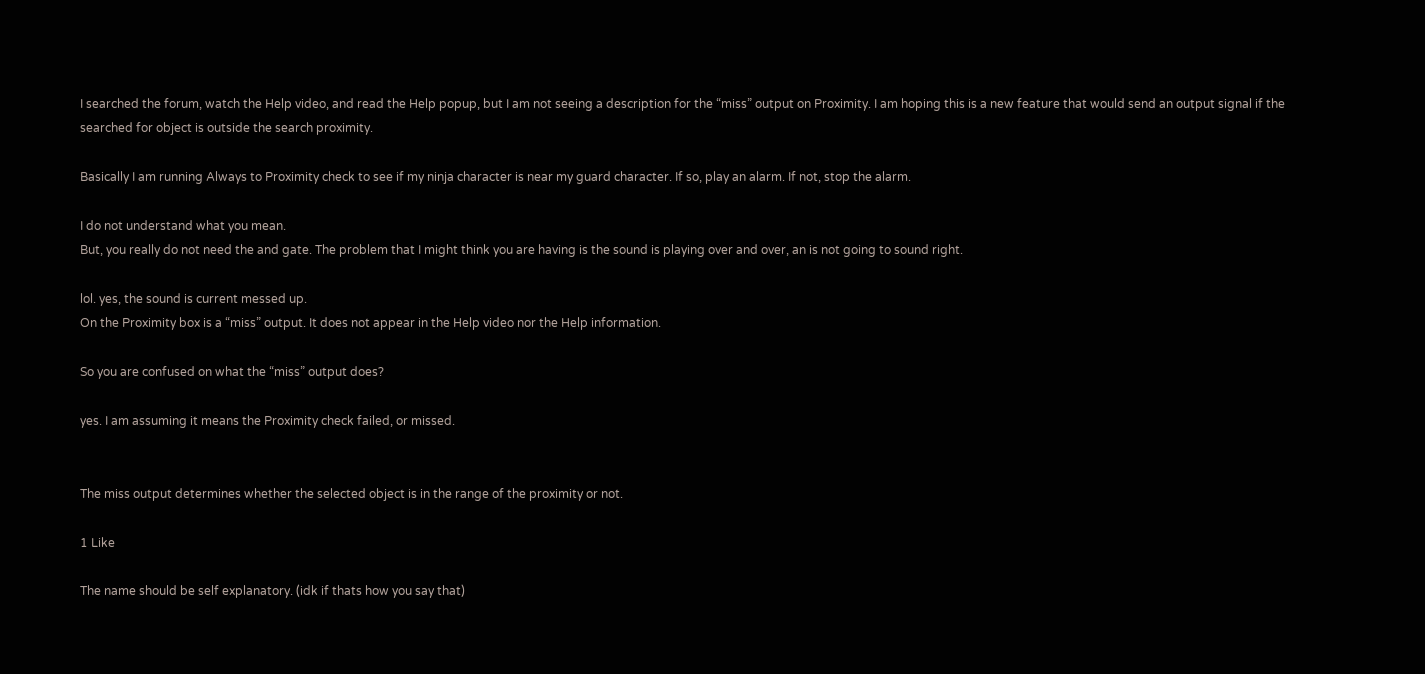I searched the forum, watch the Help video, and read the Help popup, but I am not seeing a description for the “miss” output on Proximity. I am hoping this is a new feature that would send an output signal if the searched for object is outside the search proximity.

Basically I am running Always to Proximity check to see if my ninja character is near my guard character. If so, play an alarm. If not, stop the alarm.

I do not understand what you mean.
But, you really do not need the and gate. The problem that I might think you are having is the sound is playing over and over, an is not going to sound right.

lol. yes, the sound is current messed up.
On the Proximity box is a “miss” output. It does not appear in the Help video nor the Help information.

So you are confused on what the “miss” output does?

yes. I am assuming it means the Proximity check failed, or missed.


The miss output determines whether the selected object is in the range of the proximity or not.

1 Like

The name should be self explanatory. (idk if thats how you say that)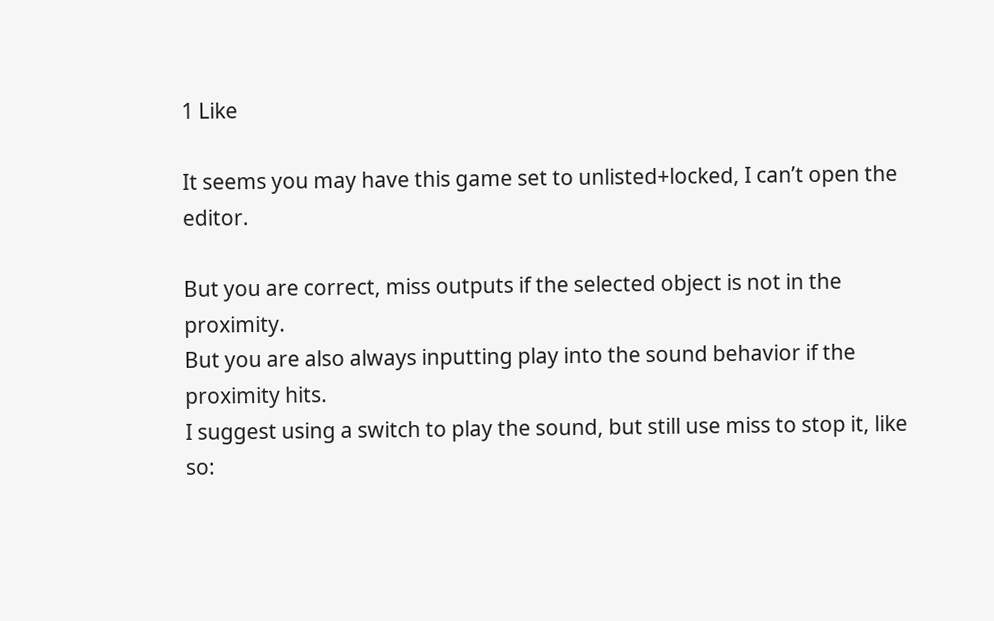1 Like

It seems you may have this game set to unlisted+locked, I can’t open the editor.

But you are correct, miss outputs if the selected object is not in the proximity.
But you are also always inputting play into the sound behavior if the proximity hits.
I suggest using a switch to play the sound, but still use miss to stop it, like so: